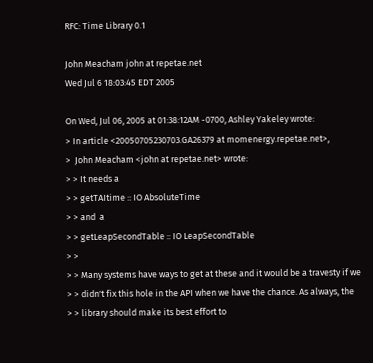RFC: Time Library 0.1

John Meacham john at repetae.net
Wed Jul 6 18:03:45 EDT 2005

On Wed, Jul 06, 2005 at 01:38:12AM -0700, Ashley Yakeley wrote:
> In article <20050705230703.GA26379 at momenergy.repetae.net>,
>  John Meacham <john at repetae.net> wrote:
> > It needs a
> > getTAItime :: IO AbsoluteTime
> > and  a
> > getLeapSecondTable :: IO LeapSecondTable
> >
> > Many systems have ways to get at these and it would be a travesty if we
> > didn't fix this hole in the API when we have the chance. As always, the
> > library should make its best effort to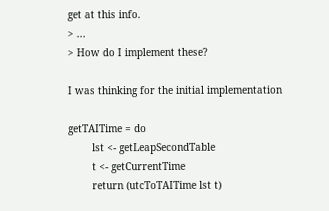get at this info.
> ...
> How do I implement these?

I was thinking for the initial implementation

getTAITime = do
        lst <- getLeapSecondTable
        t <- getCurrentTime
        return (utcToTAITime lst t)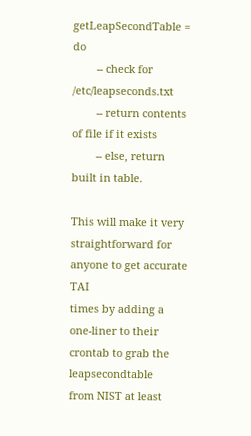getLeapSecondTable = do
        -- check for /etc/leapseconds.txt
        -- return contents of file if it exists
        -- else, return built in table.

This will make it very straightforward for anyone to get accurate TAI
times by adding a one-liner to their crontab to grab the leapsecondtable
from NIST at least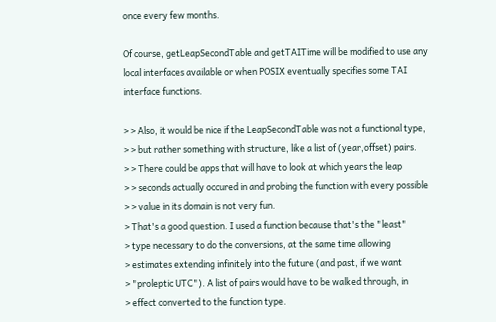once every few months.

Of course, getLeapSecondTable and getTAITime will be modified to use any
local interfaces available or when POSIX eventually specifies some TAI
interface functions.

> > Also, it would be nice if the LeapSecondTable was not a functional type,
> > but rather something with structure, like a list of (year,offset) pairs.
> > There could be apps that will have to look at which years the leap
> > seconds actually occured in and probing the function with every possible
> > value in its domain is not very fun.
> That's a good question. I used a function because that's the "least"
> type necessary to do the conversions, at the same time allowing
> estimates extending infinitely into the future (and past, if we want
> "proleptic UTC"). A list of pairs would have to be walked through, in
> effect converted to the function type.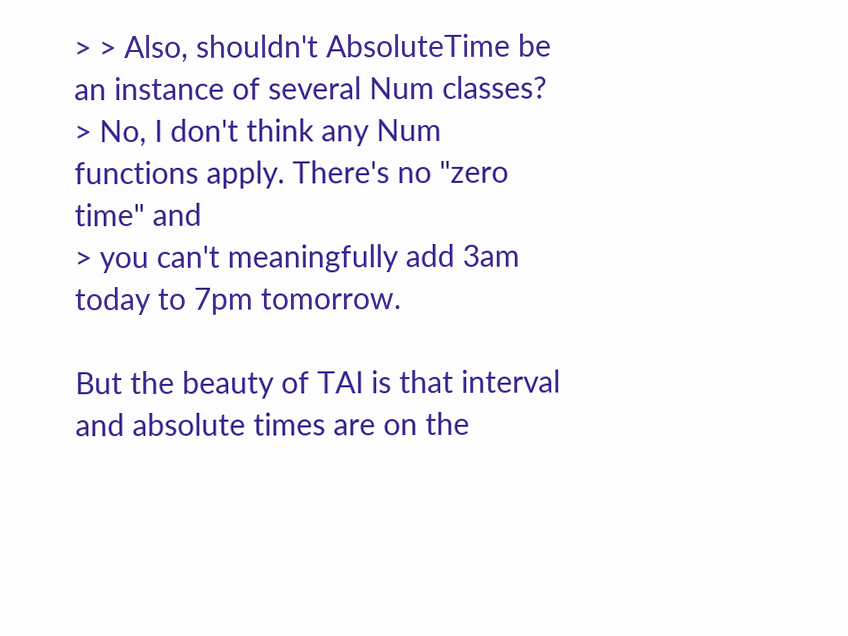> > Also, shouldn't AbsoluteTime be an instance of several Num classes?
> No, I don't think any Num functions apply. There's no "zero time" and
> you can't meaningfully add 3am today to 7pm tomorrow.

But the beauty of TAI is that interval and absolute times are on the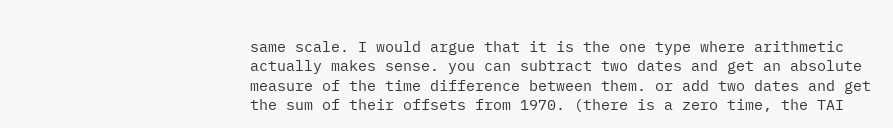same scale. I would argue that it is the one type where arithmetic
actually makes sense. you can subtract two dates and get an absolute
measure of the time difference between them. or add two dates and get
the sum of their offsets from 1970. (there is a zero time, the TAI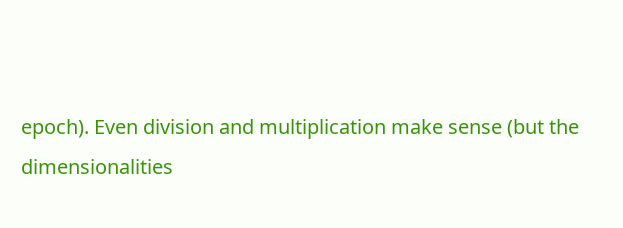epoch). Even division and multiplication make sense (but the
dimensionalities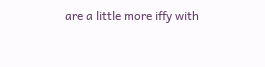are a little more iffy with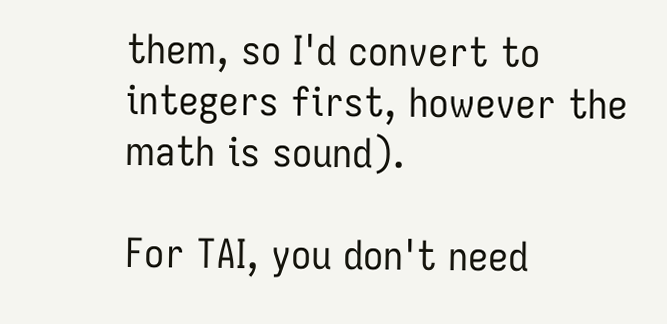them, so I'd convert to
integers first, however the math is sound).

For TAI, you don't need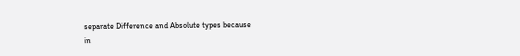separate Difference and Absolute types because
in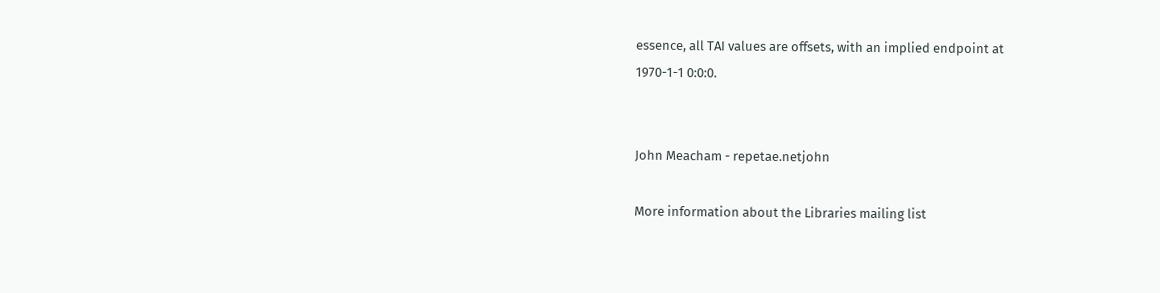essence, all TAI values are offsets, with an implied endpoint at
1970-1-1 0:0:0.


John Meacham - repetae.netjohn

More information about the Libraries mailing list